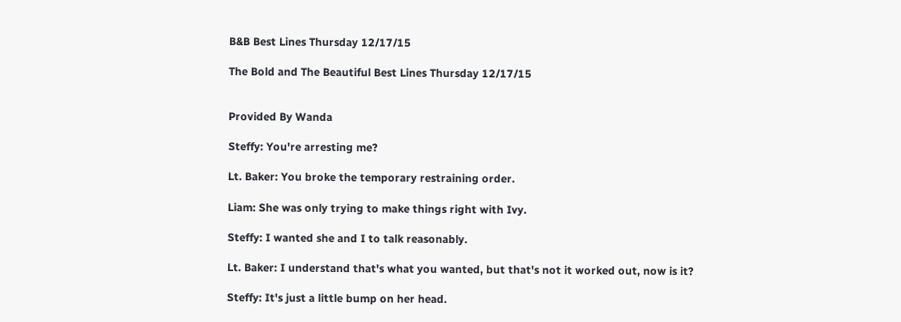B&B Best Lines Thursday 12/17/15

The Bold and The Beautiful Best Lines Thursday 12/17/15


Provided By Wanda

Steffy: You're arresting me?

Lt. Baker: You broke the temporary restraining order.

Liam: She was only trying to make things right with Ivy.

Steffy: I wanted she and I to talk reasonably.

Lt. Baker: I understand that's what you wanted, but that's not it worked out, now is it?

Steffy: It's just a little bump on her head.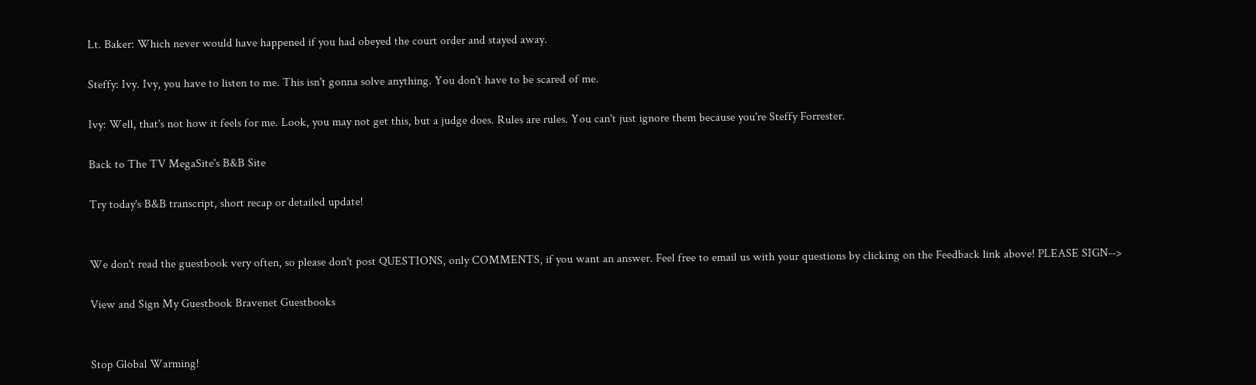Lt. Baker: Which never would have happened if you had obeyed the court order and stayed away.

Steffy: Ivy. Ivy, you have to listen to me. This isn't gonna solve anything. You don't have to be scared of me.

Ivy: Well, that's not how it feels for me. Look, you may not get this, but a judge does. Rules are rules. You can't just ignore them because you're Steffy Forrester.

Back to The TV MegaSite's B&B Site

Try today's B&B transcript, short recap or detailed update!


We don't read the guestbook very often, so please don't post QUESTIONS, only COMMENTS, if you want an answer. Feel free to email us with your questions by clicking on the Feedback link above! PLEASE SIGN-->

View and Sign My Guestbook Bravenet Guestbooks


Stop Global Warming!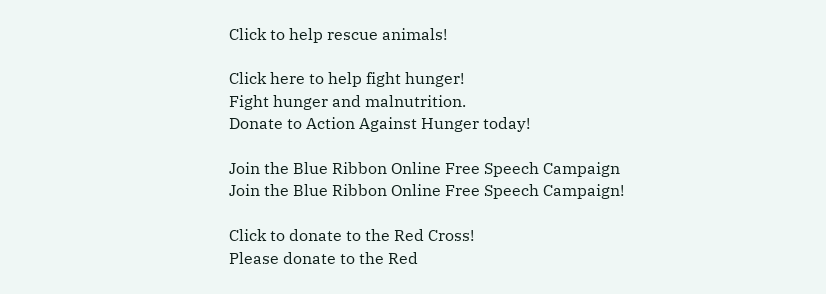Click to help rescue animals!

Click here to help fight hunger!
Fight hunger and malnutrition.
Donate to Action Against Hunger today!

Join the Blue Ribbon Online Free Speech Campaign
Join the Blue Ribbon Online Free Speech Campaign!

Click to donate to the Red Cross!
Please donate to the Red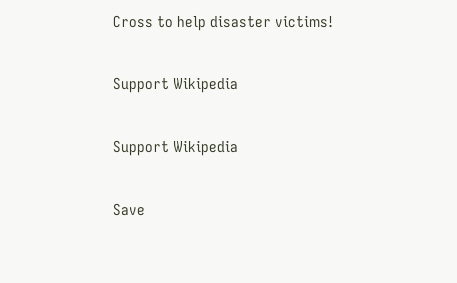Cross to help disaster victims!

Support Wikipedia

Support Wikipedia

Save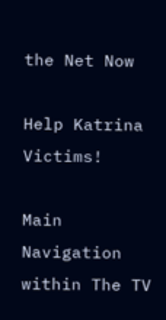the Net Now

Help Katrina Victims!

Main Navigation within The TV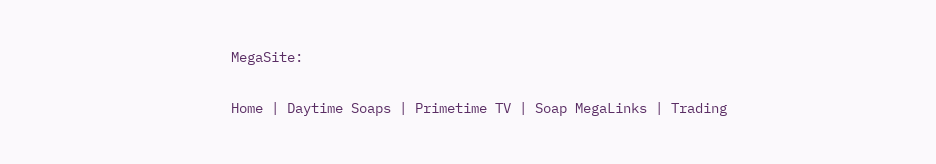MegaSite:

Home | Daytime Soaps | Primetime TV | Soap MegaLinks | Trading